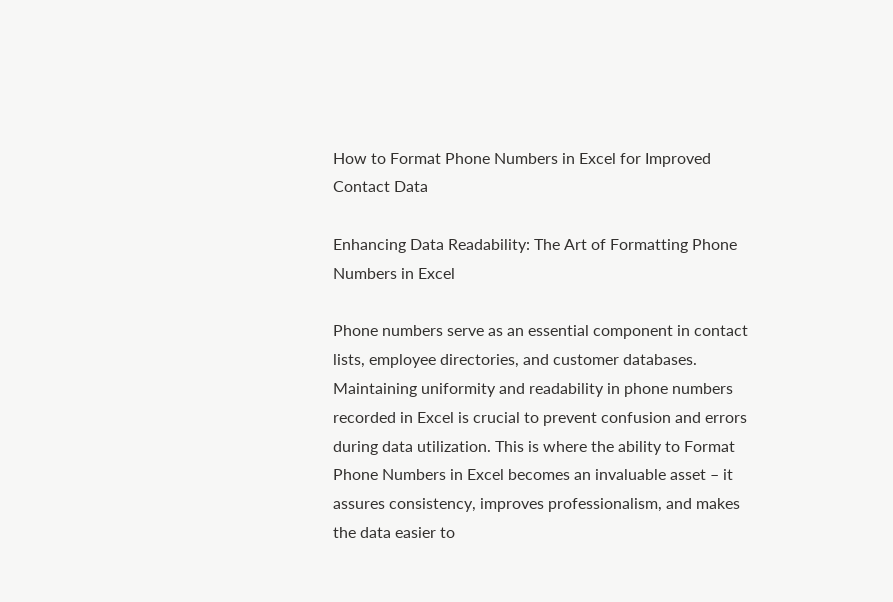How to Format Phone Numbers in Excel for Improved Contact Data

Enhancing Data Readability: The Art of Formatting Phone Numbers in Excel

Phone numbers serve as an essential component in contact lists, employee directories, and customer databases. Maintaining uniformity and readability in phone numbers recorded in Excel is crucial to prevent confusion and errors during data utilization. This is where the ability to Format Phone Numbers in Excel becomes an invaluable asset – it assures consistency, improves professionalism, and makes the data easier to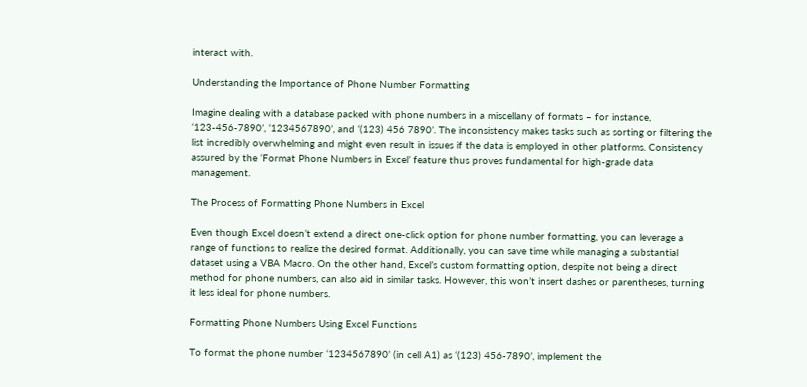interact with.

Understanding the Importance of Phone Number Formatting

Imagine dealing with a database packed with phone numbers in a miscellany of formats – for instance, ‘123-456-7890’, ‘1234567890’, and ‘(123) 456 7890’. The inconsistency makes tasks such as sorting or filtering the list incredibly overwhelming and might even result in issues if the data is employed in other platforms. Consistency assured by the ‘Format Phone Numbers in Excel’ feature thus proves fundamental for high-grade data management.

The Process of Formatting Phone Numbers in Excel

Even though Excel doesn’t extend a direct one-click option for phone number formatting, you can leverage a range of functions to realize the desired format. Additionally, you can save time while managing a substantial dataset using a VBA Macro. On the other hand, Excel’s custom formatting option, despite not being a direct method for phone numbers, can also aid in similar tasks. However, this won’t insert dashes or parentheses, turning it less ideal for phone numbers.

Formatting Phone Numbers Using Excel Functions

To format the phone number ‘1234567890’ (in cell A1) as ‘(123) 456-7890’, implement the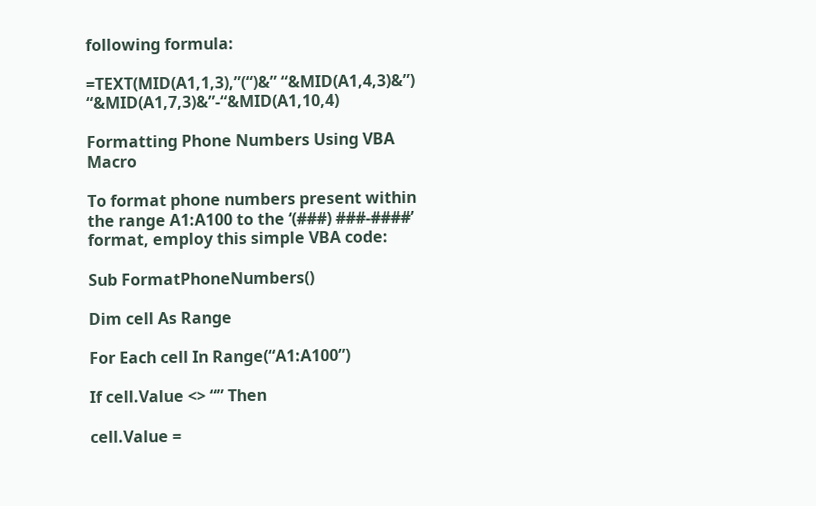following formula:

=TEXT(MID(A1,1,3),”(“)&” “&MID(A1,4,3)&”) “&MID(A1,7,3)&”-“&MID(A1,10,4)

Formatting Phone Numbers Using VBA Macro

To format phone numbers present within the range A1:A100 to the ‘(###) ###-####’ format, employ this simple VBA code:

Sub FormatPhoneNumbers()

Dim cell As Range

For Each cell In Range(“A1:A100”)

If cell.Value <> “” Then

cell.Value =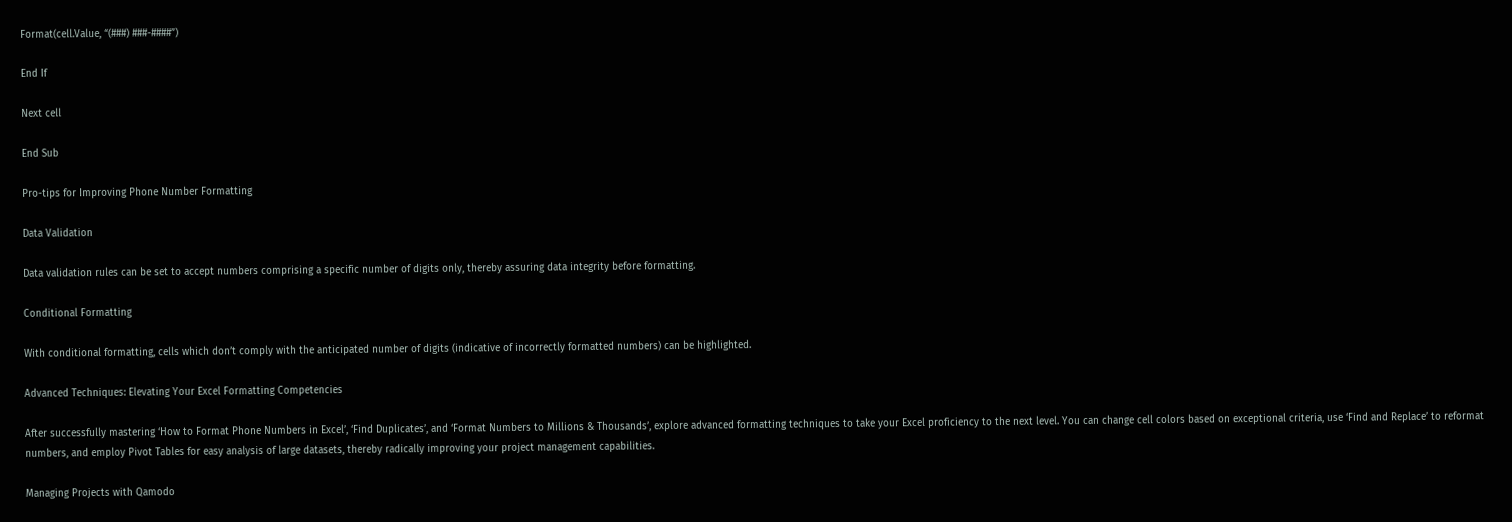Format(cell.Value, “(###) ###-####”)

End If

Next cell

End Sub

Pro-tips for Improving Phone Number Formatting

Data Validation

Data validation rules can be set to accept numbers comprising a specific number of digits only, thereby assuring data integrity before formatting.

Conditional Formatting

With conditional formatting, cells which don’t comply with the anticipated number of digits (indicative of incorrectly formatted numbers) can be highlighted.

Advanced Techniques: Elevating Your Excel Formatting Competencies

After successfully mastering ‘How to Format Phone Numbers in Excel’, ‘Find Duplicates’, and ‘Format Numbers to Millions & Thousands’, explore advanced formatting techniques to take your Excel proficiency to the next level. You can change cell colors based on exceptional criteria, use ‘Find and Replace’ to reformat numbers, and employ Pivot Tables for easy analysis of large datasets, thereby radically improving your project management capabilities.

Managing Projects with Qamodo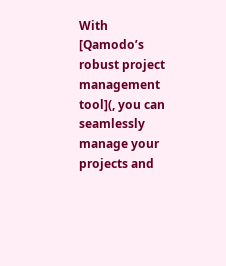With [Qamodo’s robust project management tool](, you can seamlessly manage your projects and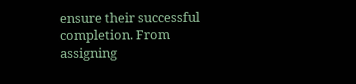ensure their successful completion. From assigning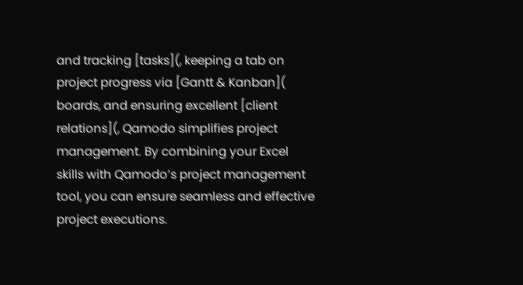and tracking [tasks](, keeping a tab on project progress via [Gantt & Kanban]( boards, and ensuring excellent [client relations](, Qamodo simplifies project management. By combining your Excel skills with Qamodo’s project management tool, you can ensure seamless and effective project executions.